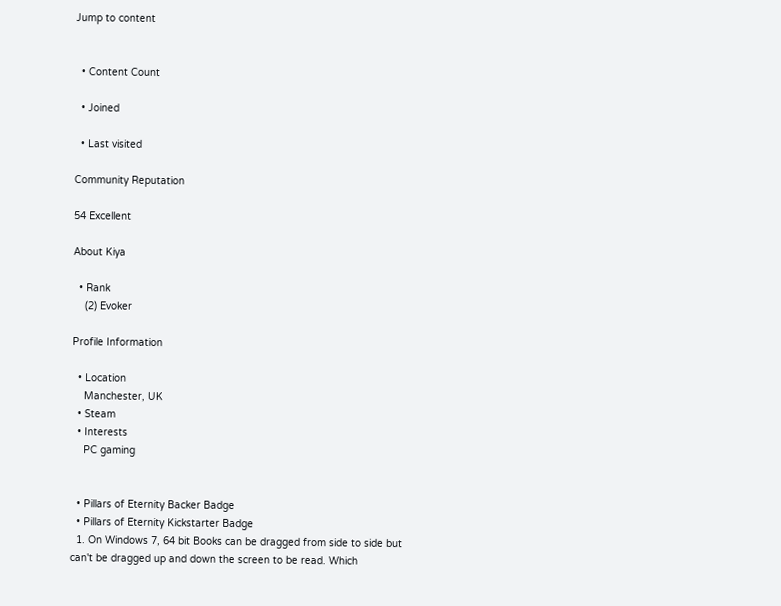Jump to content


  • Content Count

  • Joined

  • Last visited

Community Reputation

54 Excellent

About Kiya

  • Rank
    (2) Evoker

Profile Information

  • Location
    Manchester, UK
  • Steam
  • Interests
    PC gaming


  • Pillars of Eternity Backer Badge
  • Pillars of Eternity Kickstarter Badge
  1. On Windows 7, 64 bit Books can be dragged from side to side but can't be dragged up and down the screen to be read. Which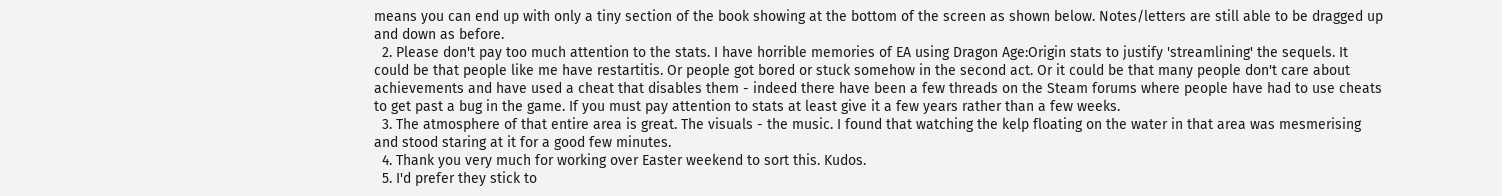means you can end up with only a tiny section of the book showing at the bottom of the screen as shown below. Notes/letters are still able to be dragged up and down as before.
  2. Please don't pay too much attention to the stats. I have horrible memories of EA using Dragon Age:Origin stats to justify 'streamlining' the sequels. It could be that people like me have restartitis. Or people got bored or stuck somehow in the second act. Or it could be that many people don't care about achievements and have used a cheat that disables them - indeed there have been a few threads on the Steam forums where people have had to use cheats to get past a bug in the game. If you must pay attention to stats at least give it a few years rather than a few weeks.
  3. The atmosphere of that entire area is great. The visuals - the music. I found that watching the kelp floating on the water in that area was mesmerising and stood staring at it for a good few minutes.
  4. Thank you very much for working over Easter weekend to sort this. Kudos.
  5. I'd prefer they stick to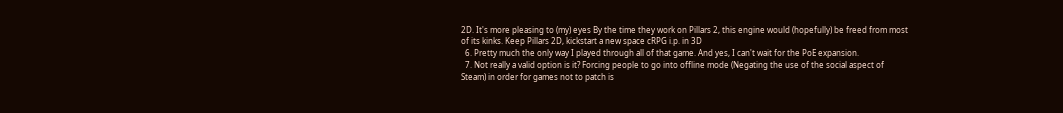2D. It's more pleasing to (my) eyes By the time they work on Pillars 2, this engine would (hopefully) be freed from most of its kinks. Keep Pillars 2D, kickstart a new space cRPG i.p. in 3D
  6. Pretty much the only way I played through all of that game. And yes, I can't wait for the PoE expansion.
  7. Not really a valid option is it? Forcing people to go into offline mode (Negating the use of the social aspect of Steam) in order for games not to patch is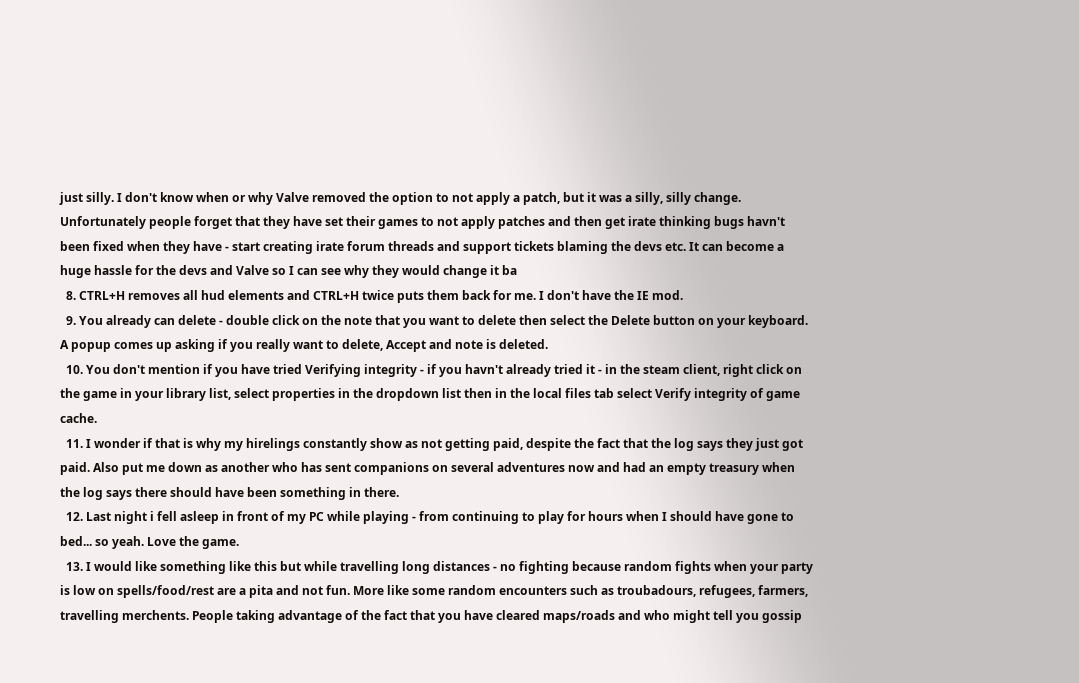just silly. I don't know when or why Valve removed the option to not apply a patch, but it was a silly, silly change. Unfortunately people forget that they have set their games to not apply patches and then get irate thinking bugs havn't been fixed when they have - start creating irate forum threads and support tickets blaming the devs etc. It can become a huge hassle for the devs and Valve so I can see why they would change it ba
  8. CTRL+H removes all hud elements and CTRL+H twice puts them back for me. I don't have the IE mod.
  9. You already can delete - double click on the note that you want to delete then select the Delete button on your keyboard. A popup comes up asking if you really want to delete, Accept and note is deleted.
  10. You don't mention if you have tried Verifying integrity - if you havn't already tried it - in the steam client, right click on the game in your library list, select properties in the dropdown list then in the local files tab select Verify integrity of game cache.
  11. I wonder if that is why my hirelings constantly show as not getting paid, despite the fact that the log says they just got paid. Also put me down as another who has sent companions on several adventures now and had an empty treasury when the log says there should have been something in there.
  12. Last night i fell asleep in front of my PC while playing - from continuing to play for hours when I should have gone to bed... so yeah. Love the game.
  13. I would like something like this but while travelling long distances - no fighting because random fights when your party is low on spells/food/rest are a pita and not fun. More like some random encounters such as troubadours, refugees, farmers, travelling merchents. People taking advantage of the fact that you have cleared maps/roads and who might tell you gossip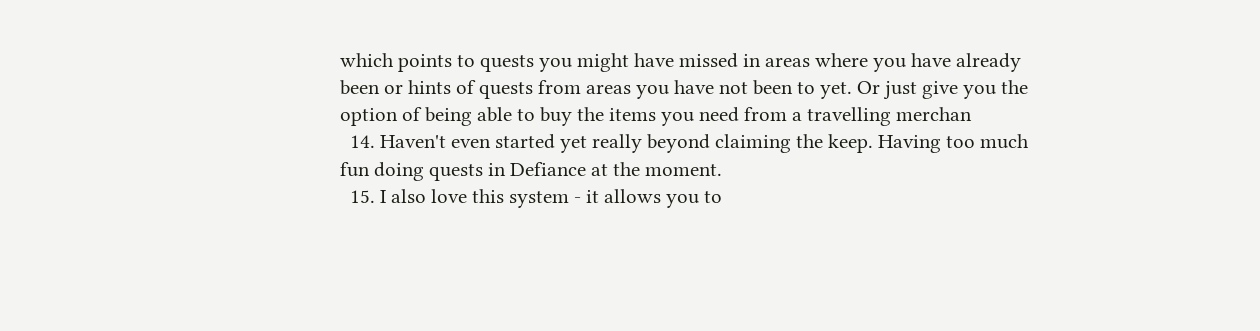which points to quests you might have missed in areas where you have already been or hints of quests from areas you have not been to yet. Or just give you the option of being able to buy the items you need from a travelling merchan
  14. Haven't even started yet really beyond claiming the keep. Having too much fun doing quests in Defiance at the moment.
  15. I also love this system - it allows you to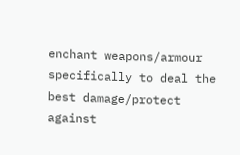enchant weapons/armour specifically to deal the best damage/protect against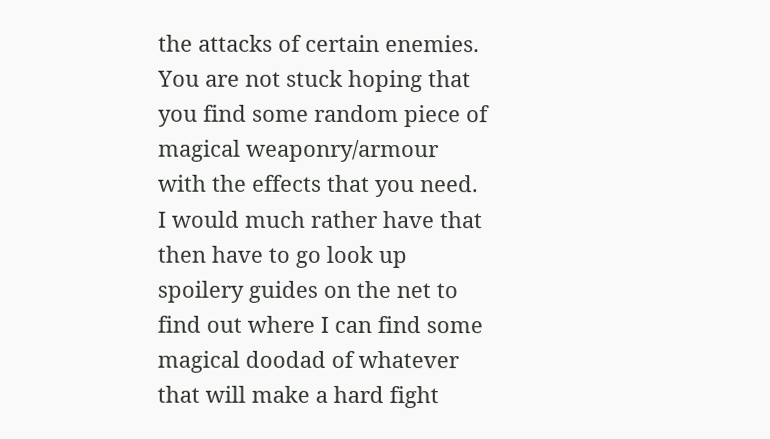the attacks of certain enemies. You are not stuck hoping that you find some random piece of magical weaponry/armour with the effects that you need. I would much rather have that then have to go look up spoilery guides on the net to find out where I can find some magical doodad of whatever that will make a hard fight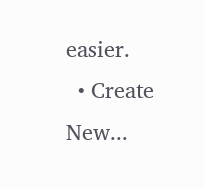easier.
  • Create New...